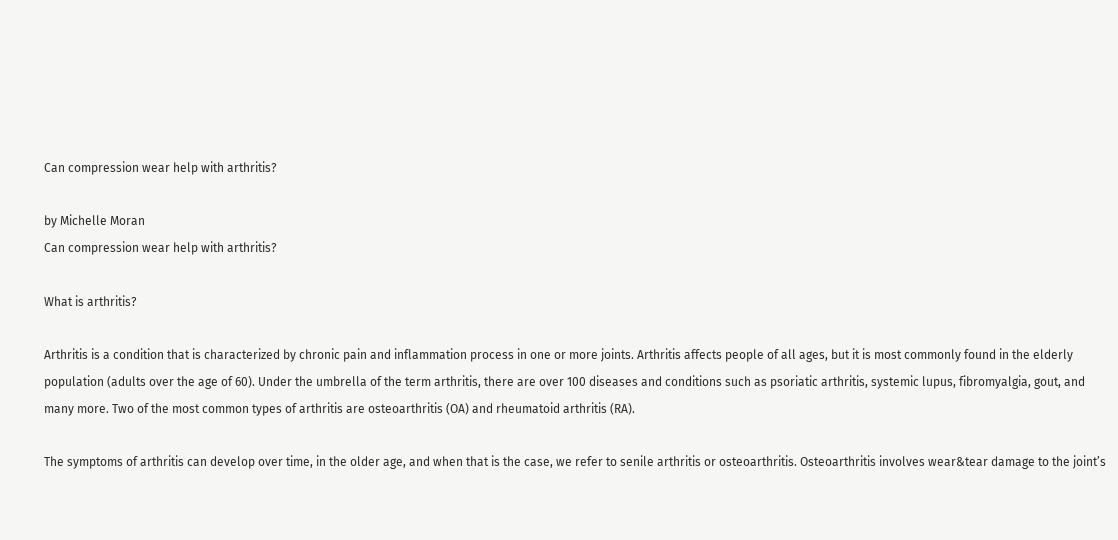Can compression wear help with arthritis?

by Michelle Moran
Can compression wear help with arthritis?

What is arthritis?

Arthritis is a condition that is characterized by chronic pain and inflammation process in one or more joints. Arthritis affects people of all ages, but it is most commonly found in the elderly population (adults over the age of 60). Under the umbrella of the term arthritis, there are over 100 diseases and conditions such as psoriatic arthritis, systemic lupus, fibromyalgia, gout, and many more. Two of the most common types of arthritis are osteoarthritis (OA) and rheumatoid arthritis (RA).

The symptoms of arthritis can develop over time, in the older age, and when that is the case, we refer to senile arthritis or osteoarthritis. Osteoarthritis involves wear&tear damage to the joint’s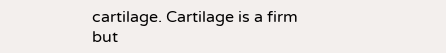cartilage. Cartilage is a firm but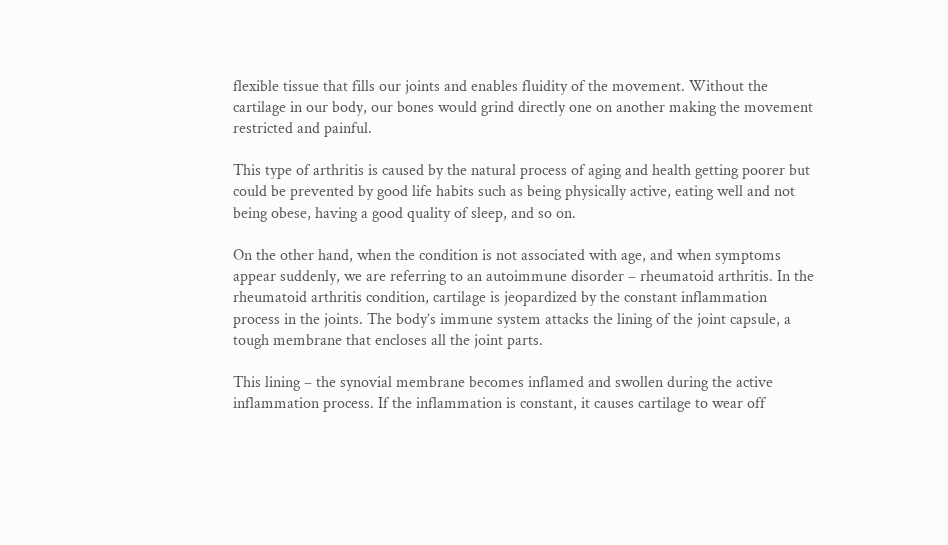flexible tissue that fills our joints and enables fluidity of the movement. Without the cartilage in our body, our bones would grind directly one on another making the movement restricted and painful.

This type of arthritis is caused by the natural process of aging and health getting poorer but could be prevented by good life habits such as being physically active, eating well and not being obese, having a good quality of sleep, and so on.

On the other hand, when the condition is not associated with age, and when symptoms appear suddenly, we are referring to an autoimmune disorder – rheumatoid arthritis. In the rheumatoid arthritis condition, cartilage is jeopardized by the constant inflammation process in the joints. The body’s immune system attacks the lining of the joint capsule, a tough membrane that encloses all the joint parts.

This lining – the synovial membrane becomes inflamed and swollen during the active inflammation process. If the inflammation is constant, it causes cartilage to wear off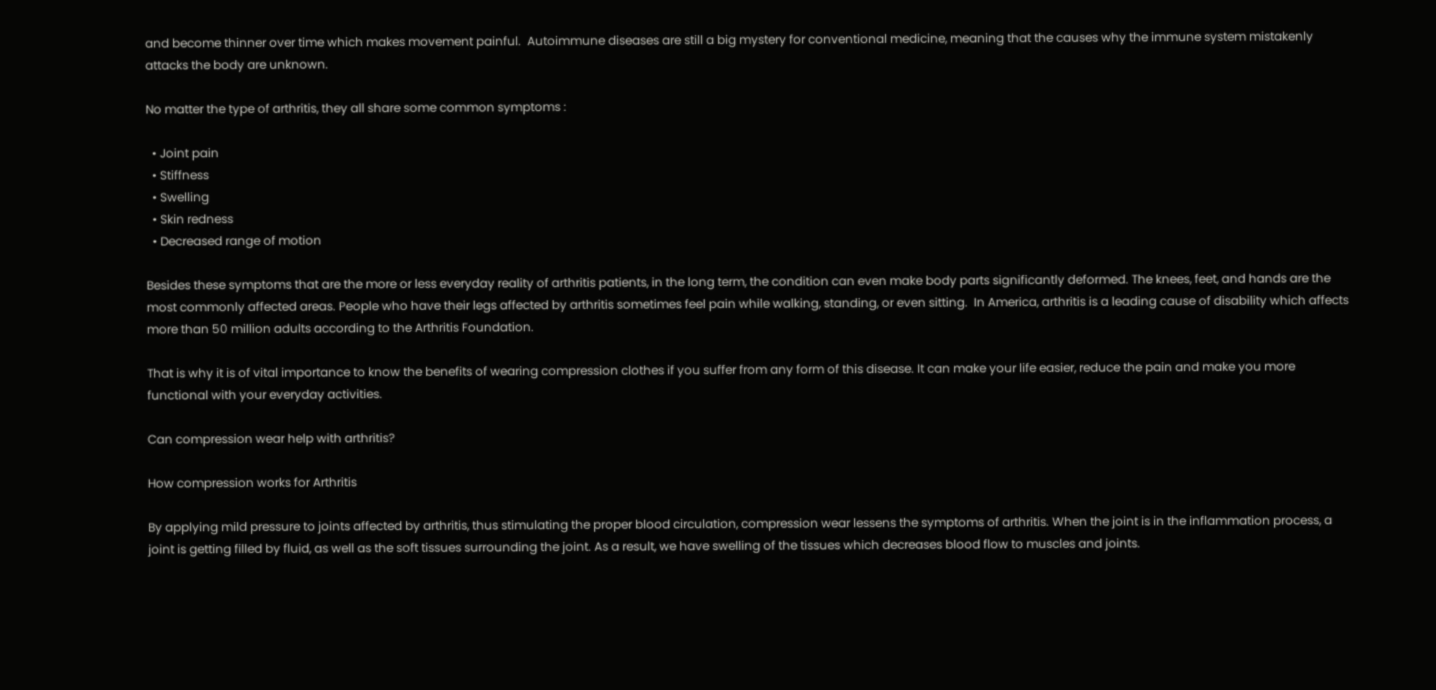and become thinner over time which makes movement painful.  Autoimmune diseases are still a big mystery for conventional medicine, meaning that the causes why the immune system mistakenly attacks the body are unknown.

No matter the type of arthritis, they all share some common symptoms :

  • Joint pain
  • Stiffness
  • Swelling
  • Skin redness
  • Decreased range of motion

Besides these symptoms that are the more or less everyday reality of arthritis patients, in the long term, the condition can even make body parts significantly deformed. The knees, feet, and hands are the most commonly affected areas. People who have their legs affected by arthritis sometimes feel pain while walking, standing, or even sitting.  In America, arthritis is a leading cause of disability which affects more than 50 million adults according to the Arthritis Foundation.

That is why it is of vital importance to know the benefits of wearing compression clothes if you suffer from any form of this disease. It can make your life easier, reduce the pain and make you more functional with your everyday activities.

Can compression wear help with arthritis?

How compression works for Arthritis

By applying mild pressure to joints affected by arthritis, thus stimulating the proper blood circulation, compression wear lessens the symptoms of arthritis. When the joint is in the inflammation process, a joint is getting filled by fluid, as well as the soft tissues surrounding the joint. As a result, we have swelling of the tissues which decreases blood flow to muscles and joints.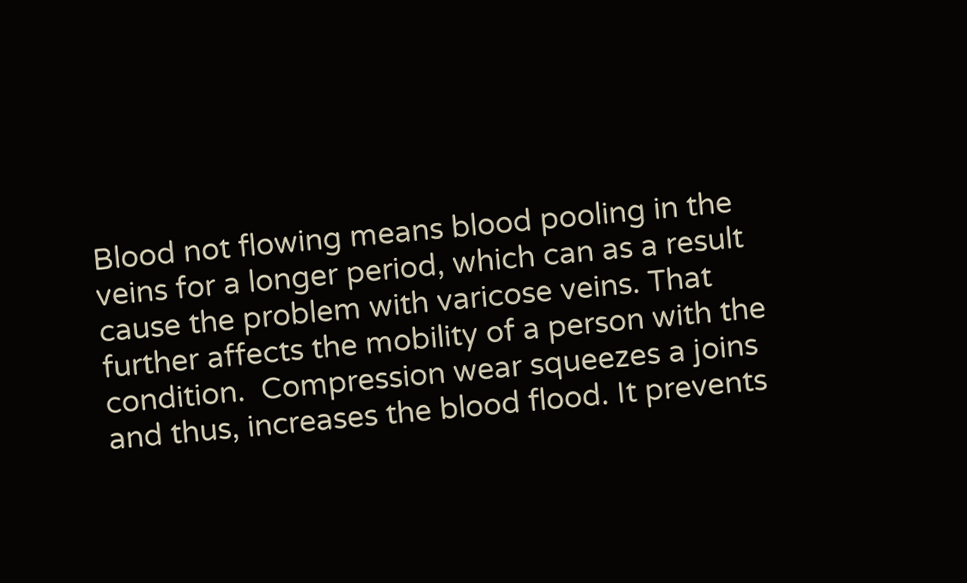Blood not flowing means blood pooling in the veins for a longer period, which can as a result cause the problem with varicose veins. That further affects the mobility of a person with the condition.  Compression wear squeezes a joins and thus, increases the blood flood. It prevents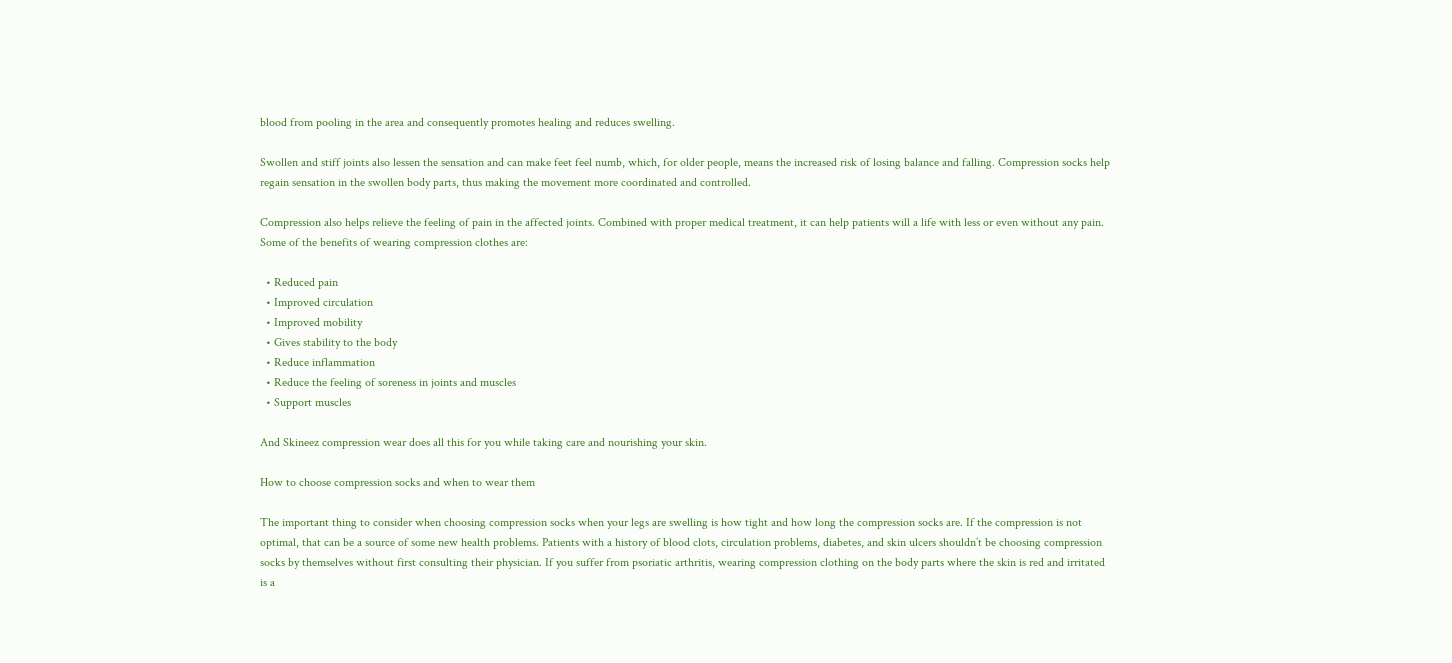blood from pooling in the area and consequently promotes healing and reduces swelling.

Swollen and stiff joints also lessen the sensation and can make feet feel numb, which, for older people, means the increased risk of losing balance and falling. Compression socks help regain sensation in the swollen body parts, thus making the movement more coordinated and controlled.

Compression also helps relieve the feeling of pain in the affected joints. Combined with proper medical treatment, it can help patients will a life with less or even without any pain. Some of the benefits of wearing compression clothes are:

  • Reduced pain
  • Improved circulation
  • Improved mobility
  • Gives stability to the body
  • Reduce inflammation
  • Reduce the feeling of soreness in joints and muscles
  • Support muscles

And Skineez compression wear does all this for you while taking care and nourishing your skin.

How to choose compression socks and when to wear them

The important thing to consider when choosing compression socks when your legs are swelling is how tight and how long the compression socks are. If the compression is not optimal, that can be a source of some new health problems. Patients with a history of blood clots, circulation problems, diabetes, and skin ulcers shouldn’t be choosing compression socks by themselves without first consulting their physician. If you suffer from psoriatic arthritis, wearing compression clothing on the body parts where the skin is red and irritated is a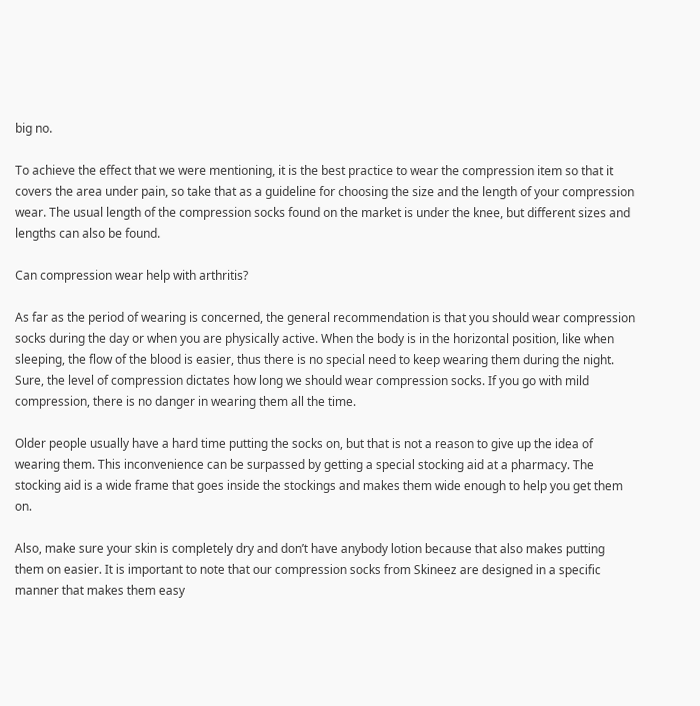big no.

To achieve the effect that we were mentioning, it is the best practice to wear the compression item so that it covers the area under pain, so take that as a guideline for choosing the size and the length of your compression wear. The usual length of the compression socks found on the market is under the knee, but different sizes and lengths can also be found.

Can compression wear help with arthritis?

As far as the period of wearing is concerned, the general recommendation is that you should wear compression socks during the day or when you are physically active. When the body is in the horizontal position, like when sleeping, the flow of the blood is easier, thus there is no special need to keep wearing them during the night. Sure, the level of compression dictates how long we should wear compression socks. If you go with mild compression, there is no danger in wearing them all the time.

Older people usually have a hard time putting the socks on, but that is not a reason to give up the idea of wearing them. This inconvenience can be surpassed by getting a special stocking aid at a pharmacy. The stocking aid is a wide frame that goes inside the stockings and makes them wide enough to help you get them on.

Also, make sure your skin is completely dry and don’t have anybody lotion because that also makes putting them on easier. It is important to note that our compression socks from Skineez are designed in a specific manner that makes them easy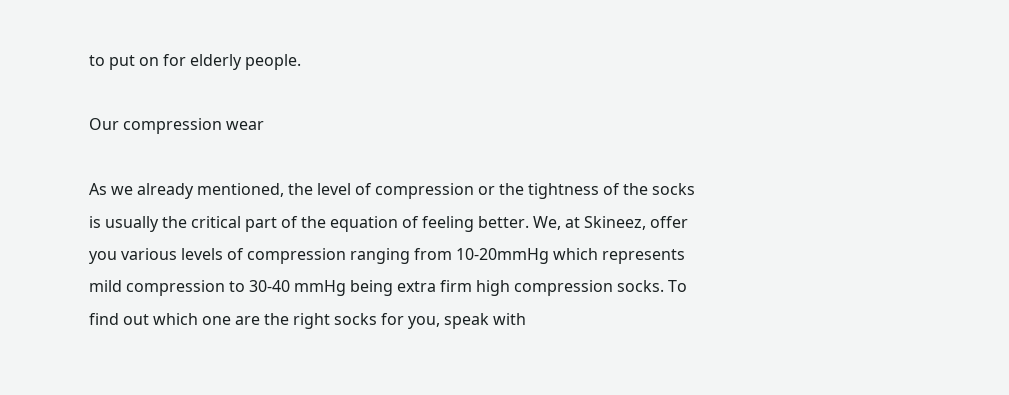to put on for elderly people.

Our compression wear

As we already mentioned, the level of compression or the tightness of the socks is usually the critical part of the equation of feeling better. We, at Skineez, offer you various levels of compression ranging from 10-20mmHg which represents mild compression to 30-40 mmHg being extra firm high compression socks. To find out which one are the right socks for you, speak with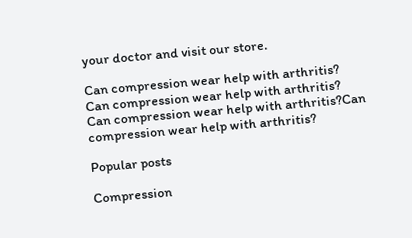your doctor and visit our store.

Can compression wear help with arthritis?
Can compression wear help with arthritis?
Can compression wear help with arthritis?Can compression wear help with arthritis?

Popular posts

Compression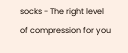socks - The right level of compression for you